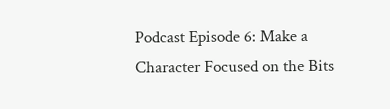Podcast Episode 6: Make a Character Focused on the Bits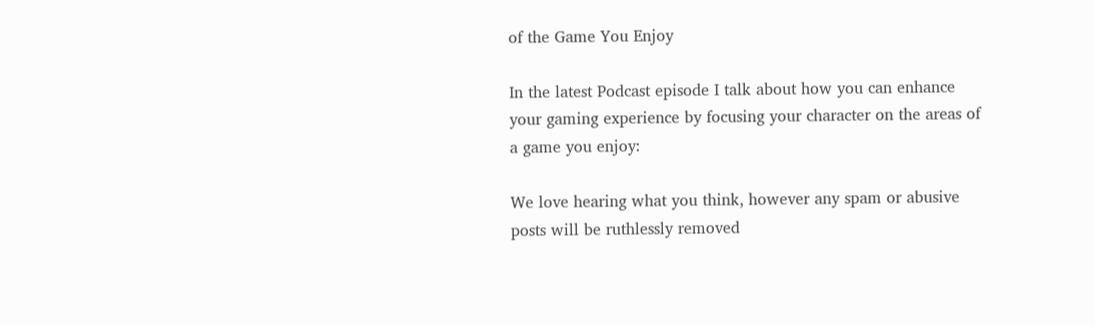of the Game You Enjoy

In the latest Podcast episode I talk about how you can enhance your gaming experience by focusing your character on the areas of a game you enjoy:

We love hearing what you think, however any spam or abusive posts will be ruthlessly removed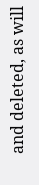and deleted, as will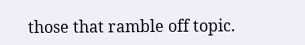those that ramble off topic.